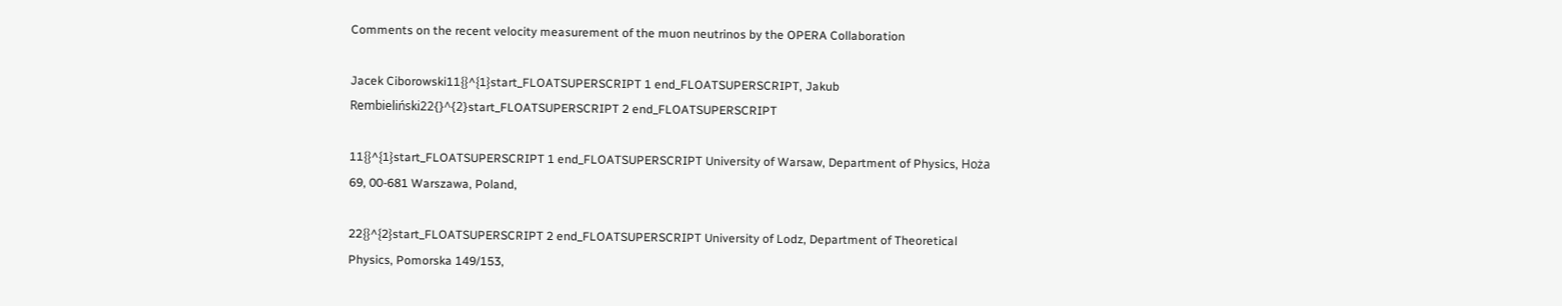Comments on the recent velocity measurement of the muon neutrinos by the OPERA Collaboration

Jacek Ciborowski11{}^{1}start_FLOATSUPERSCRIPT 1 end_FLOATSUPERSCRIPT, Jakub Rembieliński22{}^{2}start_FLOATSUPERSCRIPT 2 end_FLOATSUPERSCRIPT

11{}^{1}start_FLOATSUPERSCRIPT 1 end_FLOATSUPERSCRIPT University of Warsaw, Department of Physics, Hoża 69, 00-681 Warszawa, Poland,

22{}^{2}start_FLOATSUPERSCRIPT 2 end_FLOATSUPERSCRIPT University of Lodz, Department of Theoretical Physics, Pomorska 149/153,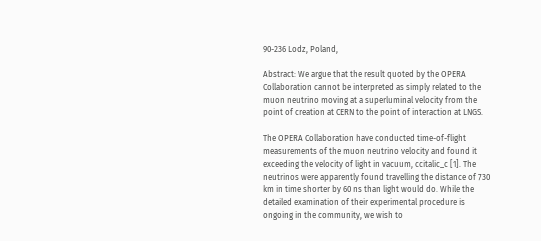90-236 Lodz, Poland,

Abstract: We argue that the result quoted by the OPERA Collaboration cannot be interpreted as simply related to the muon neutrino moving at a superluminal velocity from the point of creation at CERN to the point of interaction at LNGS.

The OPERA Collaboration have conducted time-of-flight measurements of the muon neutrino velocity and found it exceeding the velocity of light in vacuum, ccitalic_c [1]. The neutrinos were apparently found travelling the distance of 730 km in time shorter by 60 ns than light would do. While the detailed examination of their experimental procedure is ongoing in the community, we wish to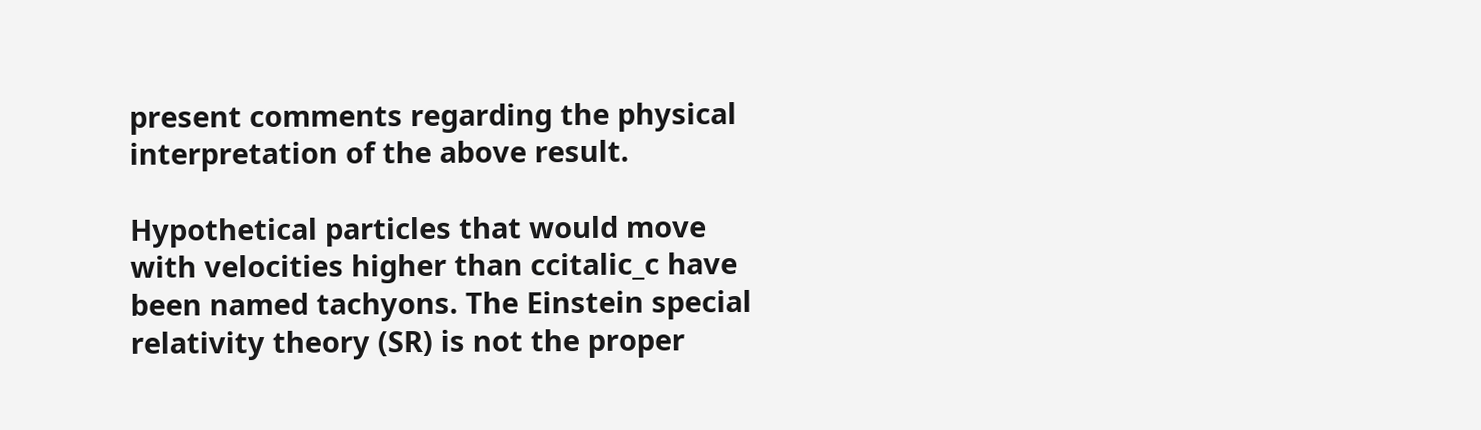present comments regarding the physical interpretation of the above result.

Hypothetical particles that would move with velocities higher than ccitalic_c have been named tachyons. The Einstein special relativity theory (SR) is not the proper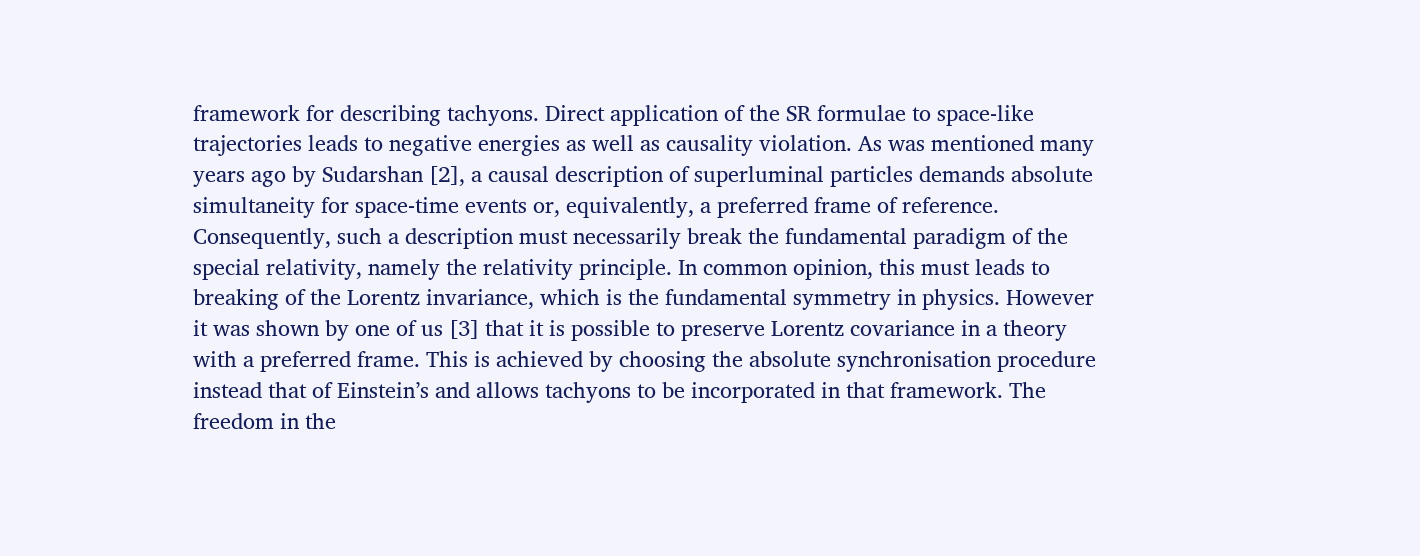framework for describing tachyons. Direct application of the SR formulae to space-like trajectories leads to negative energies as well as causality violation. As was mentioned many years ago by Sudarshan [2], a causal description of superluminal particles demands absolute simultaneity for space-time events or, equivalently, a preferred frame of reference. Consequently, such a description must necessarily break the fundamental paradigm of the special relativity, namely the relativity principle. In common opinion, this must leads to breaking of the Lorentz invariance, which is the fundamental symmetry in physics. However it was shown by one of us [3] that it is possible to preserve Lorentz covariance in a theory with a preferred frame. This is achieved by choosing the absolute synchronisation procedure instead that of Einstein’s and allows tachyons to be incorporated in that framework. The freedom in the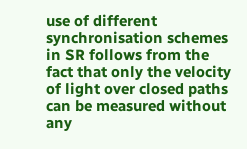use of different synchronisation schemes in SR follows from the fact that only the velocity of light over closed paths can be measured without any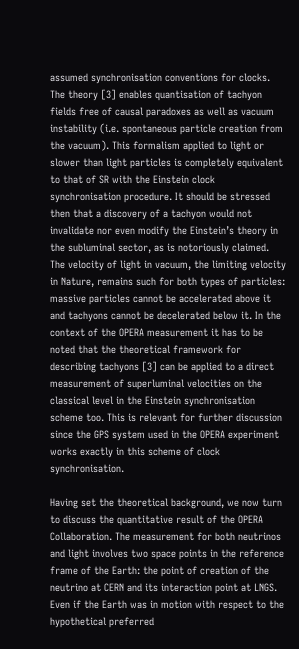assumed synchronisation conventions for clocks. The theory [3] enables quantisation of tachyon fields free of causal paradoxes as well as vacuum instability (i.e. spontaneous particle creation from the vacuum). This formalism applied to light or slower than light particles is completely equivalent to that of SR with the Einstein clock synchronisation procedure. It should be stressed then that a discovery of a tachyon would not invalidate nor even modify the Einstein’s theory in the subluminal sector, as is notoriously claimed. The velocity of light in vacuum, the limiting velocity in Nature, remains such for both types of particles: massive particles cannot be accelerated above it and tachyons cannot be decelerated below it. In the context of the OPERA measurement it has to be noted that the theoretical framework for describing tachyons [3] can be applied to a direct measurement of superluminal velocities on the classical level in the Einstein synchronisation scheme too. This is relevant for further discussion since the GPS system used in the OPERA experiment works exactly in this scheme of clock synchronisation.

Having set the theoretical background, we now turn to discuss the quantitative result of the OPERA Collaboration. The measurement for both neutrinos and light involves two space points in the reference frame of the Earth: the point of creation of the neutrino at CERN and its interaction point at LNGS. Even if the Earth was in motion with respect to the hypothetical preferred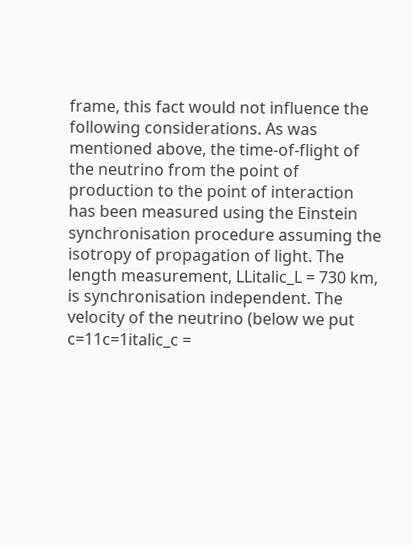frame, this fact would not influence the following considerations. As was mentioned above, the time-of-flight of the neutrino from the point of production to the point of interaction has been measured using the Einstein synchronisation procedure assuming the isotropy of propagation of light. The length measurement, LLitalic_L = 730 km, is synchronisation independent. The velocity of the neutrino (below we put c=11c=1italic_c =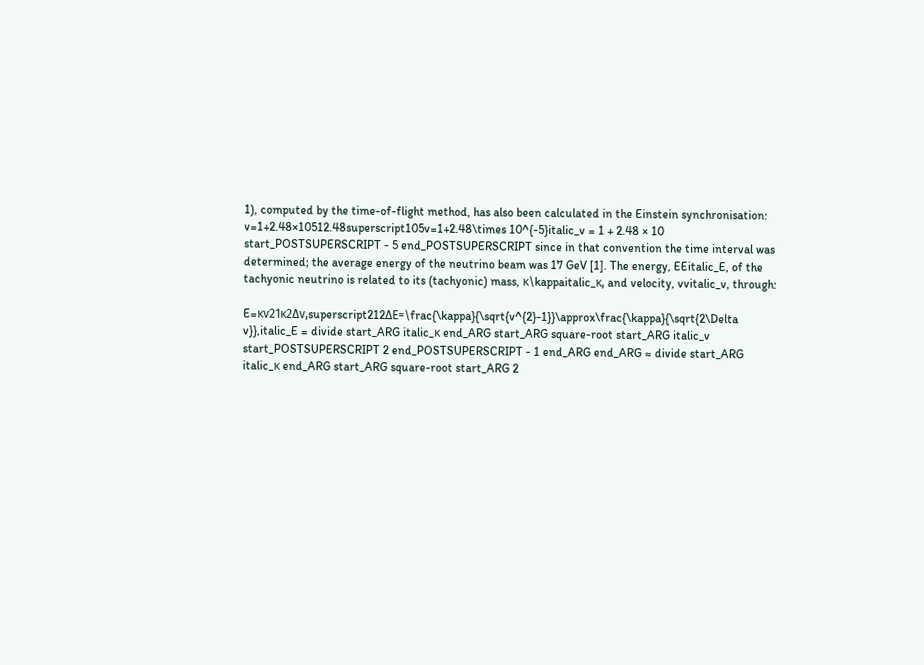1), computed by the time-of-flight method, has also been calculated in the Einstein synchronisation: v=1+2.48×10512.48superscript105v=1+2.48\times 10^{-5}italic_v = 1 + 2.48 × 10 start_POSTSUPERSCRIPT - 5 end_POSTSUPERSCRIPT since in that convention the time interval was determined; the average energy of the neutrino beam was 17 GeV [1]. The energy, EEitalic_E, of the tachyonic neutrino is related to its (tachyonic) mass, κ\kappaitalic_κ, and velocity, vvitalic_v, through:

E=κv21κ2Δv,superscript212ΔE=\frac{\kappa}{\sqrt{v^{2}-1}}\approx\frac{\kappa}{\sqrt{2\Delta v}},italic_E = divide start_ARG italic_κ end_ARG start_ARG square-root start_ARG italic_v start_POSTSUPERSCRIPT 2 end_POSTSUPERSCRIPT - 1 end_ARG end_ARG ≈ divide start_ARG italic_κ end_ARG start_ARG square-root start_ARG 2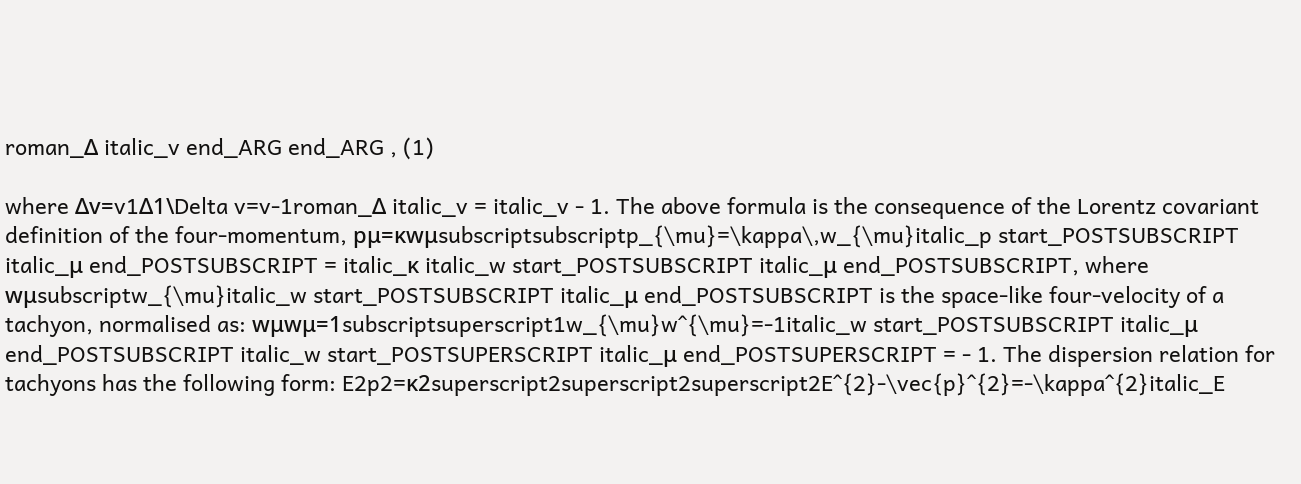roman_Δ italic_v end_ARG end_ARG , (1)

where Δv=v1Δ1\Delta v=v-1roman_Δ italic_v = italic_v - 1. The above formula is the consequence of the Lorentz covariant definition of the four-momentum, pμ=κwμsubscriptsubscriptp_{\mu}=\kappa\,w_{\mu}italic_p start_POSTSUBSCRIPT italic_μ end_POSTSUBSCRIPT = italic_κ italic_w start_POSTSUBSCRIPT italic_μ end_POSTSUBSCRIPT, where wμsubscriptw_{\mu}italic_w start_POSTSUBSCRIPT italic_μ end_POSTSUBSCRIPT is the space-like four-velocity of a tachyon, normalised as: wμwμ=1subscriptsuperscript1w_{\mu}w^{\mu}=-1italic_w start_POSTSUBSCRIPT italic_μ end_POSTSUBSCRIPT italic_w start_POSTSUPERSCRIPT italic_μ end_POSTSUPERSCRIPT = - 1. The dispersion relation for tachyons has the following form: E2p2=κ2superscript2superscript2superscript2E^{2}-\vec{p}^{2}=-\kappa^{2}italic_E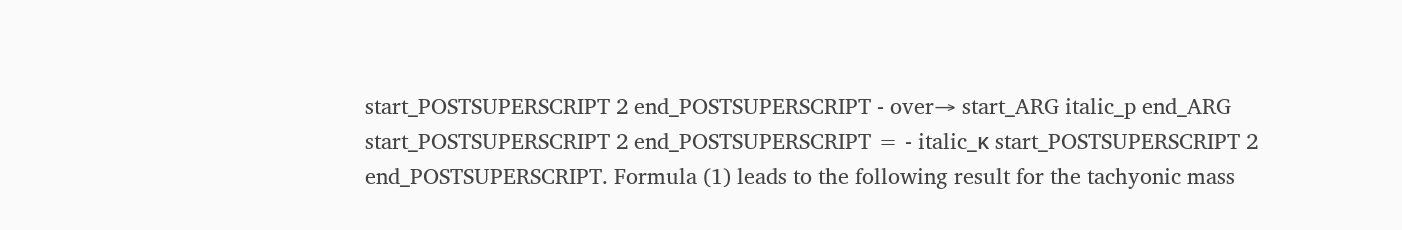start_POSTSUPERSCRIPT 2 end_POSTSUPERSCRIPT - over→ start_ARG italic_p end_ARG start_POSTSUPERSCRIPT 2 end_POSTSUPERSCRIPT = - italic_κ start_POSTSUPERSCRIPT 2 end_POSTSUPERSCRIPT. Formula (1) leads to the following result for the tachyonic mass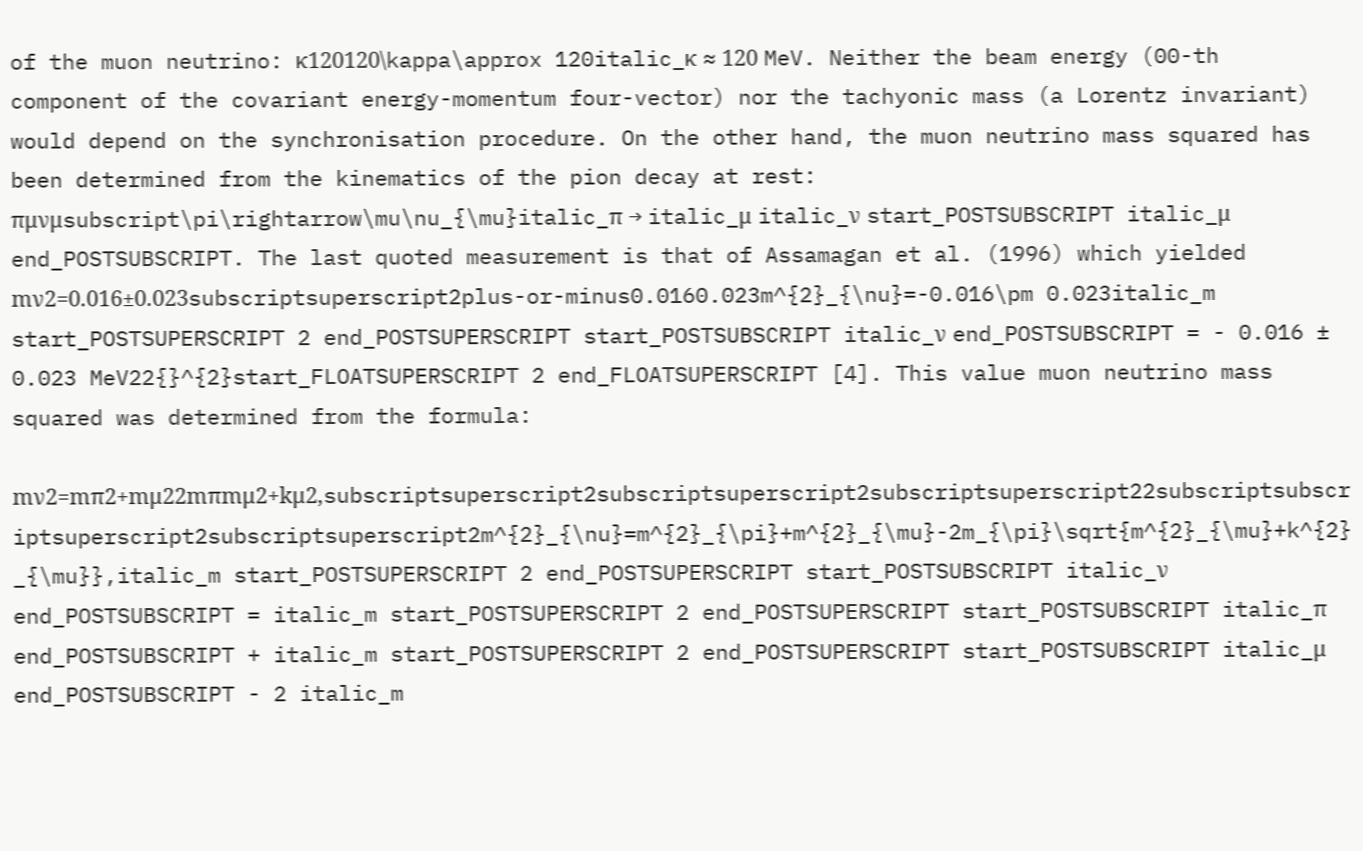of the muon neutrino: κ120120\kappa\approx 120italic_κ ≈ 120 MeV. Neither the beam energy (00-th component of the covariant energy-momentum four-vector) nor the tachyonic mass (a Lorentz invariant) would depend on the synchronisation procedure. On the other hand, the muon neutrino mass squared has been determined from the kinematics of the pion decay at rest: πμνμsubscript\pi\rightarrow\mu\nu_{\mu}italic_π → italic_μ italic_ν start_POSTSUBSCRIPT italic_μ end_POSTSUBSCRIPT. The last quoted measurement is that of Assamagan et al. (1996) which yielded mν2=0.016±0.023subscriptsuperscript2plus-or-minus0.0160.023m^{2}_{\nu}=-0.016\pm 0.023italic_m start_POSTSUPERSCRIPT 2 end_POSTSUPERSCRIPT start_POSTSUBSCRIPT italic_ν end_POSTSUBSCRIPT = - 0.016 ± 0.023 MeV22{}^{2}start_FLOATSUPERSCRIPT 2 end_FLOATSUPERSCRIPT [4]. This value muon neutrino mass squared was determined from the formula:

mν2=mπ2+mμ22mπmμ2+kμ2,subscriptsuperscript2subscriptsuperscript2subscriptsuperscript22subscriptsubscriptsuperscript2subscriptsuperscript2m^{2}_{\nu}=m^{2}_{\pi}+m^{2}_{\mu}-2m_{\pi}\sqrt{m^{2}_{\mu}+k^{2}_{\mu}},italic_m start_POSTSUPERSCRIPT 2 end_POSTSUPERSCRIPT start_POSTSUBSCRIPT italic_ν end_POSTSUBSCRIPT = italic_m start_POSTSUPERSCRIPT 2 end_POSTSUPERSCRIPT start_POSTSUBSCRIPT italic_π end_POSTSUBSCRIPT + italic_m start_POSTSUPERSCRIPT 2 end_POSTSUPERSCRIPT start_POSTSUBSCRIPT italic_μ end_POSTSUBSCRIPT - 2 italic_m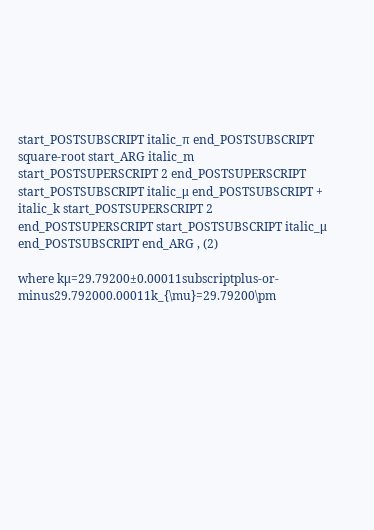start_POSTSUBSCRIPT italic_π end_POSTSUBSCRIPT square-root start_ARG italic_m start_POSTSUPERSCRIPT 2 end_POSTSUPERSCRIPT start_POSTSUBSCRIPT italic_μ end_POSTSUBSCRIPT + italic_k start_POSTSUPERSCRIPT 2 end_POSTSUPERSCRIPT start_POSTSUBSCRIPT italic_μ end_POSTSUBSCRIPT end_ARG , (2)

where kμ=29.79200±0.00011subscriptplus-or-minus29.792000.00011k_{\mu}=29.79200\pm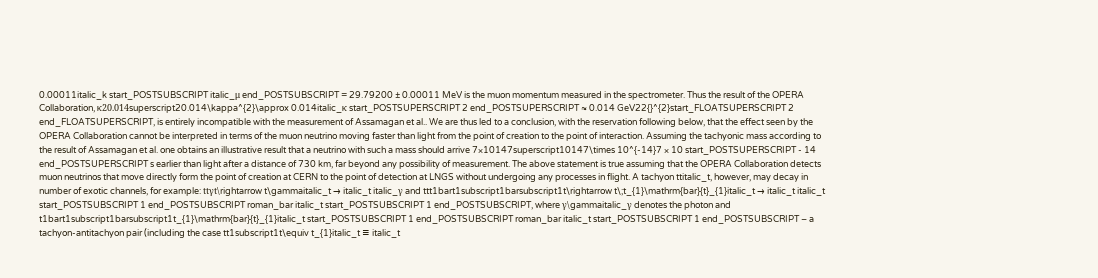0.00011italic_k start_POSTSUBSCRIPT italic_μ end_POSTSUBSCRIPT = 29.79200 ± 0.00011 MeV is the muon momentum measured in the spectrometer. Thus the result of the OPERA Collaboration, κ20.014superscript20.014\kappa^{2}\approx 0.014italic_κ start_POSTSUPERSCRIPT 2 end_POSTSUPERSCRIPT ≈ 0.014 GeV22{}^{2}start_FLOATSUPERSCRIPT 2 end_FLOATSUPERSCRIPT, is entirely incompatible with the measurement of Assamagan et al.. We are thus led to a conclusion, with the reservation following below, that the effect seen by the OPERA Collaboration cannot be interpreted in terms of the muon neutrino moving faster than light from the point of creation to the point of interaction. Assuming the tachyonic mass according to the result of Assamagan et al. one obtains an illustrative result that a neutrino with such a mass should arrive 7×10147superscript10147\times 10^{-14}7 × 10 start_POSTSUPERSCRIPT - 14 end_POSTSUPERSCRIPT s earlier than light after a distance of 730 km, far beyond any possibility of measurement. The above statement is true assuming that the OPERA Collaboration detects muon neutrinos that move directly form the point of creation at CERN to the point of detection at LNGS without undergoing any processes in flight. A tachyon ttitalic_t, however, may decay in number of exotic channels, for example: ttγt\rightarrow t\gammaitalic_t → italic_t italic_γ and ttt1bart1subscript1barsubscript1t\rightarrow t\;t_{1}\mathrm{bar}{t}_{1}italic_t → italic_t italic_t start_POSTSUBSCRIPT 1 end_POSTSUBSCRIPT roman_bar italic_t start_POSTSUBSCRIPT 1 end_POSTSUBSCRIPT, where γ\gammaitalic_γ denotes the photon and t1bart1subscript1barsubscript1t_{1}\mathrm{bar}{t}_{1}italic_t start_POSTSUBSCRIPT 1 end_POSTSUBSCRIPT roman_bar italic_t start_POSTSUBSCRIPT 1 end_POSTSUBSCRIPT – a tachyon-antitachyon pair (including the case tt1subscript1t\equiv t_{1}italic_t ≡ italic_t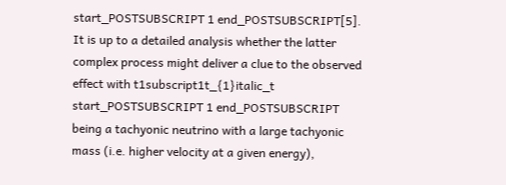start_POSTSUBSCRIPT 1 end_POSTSUBSCRIPT[5]. It is up to a detailed analysis whether the latter complex process might deliver a clue to the observed effect with t1subscript1t_{1}italic_t start_POSTSUBSCRIPT 1 end_POSTSUBSCRIPT being a tachyonic neutrino with a large tachyonic mass (i.e. higher velocity at a given energy),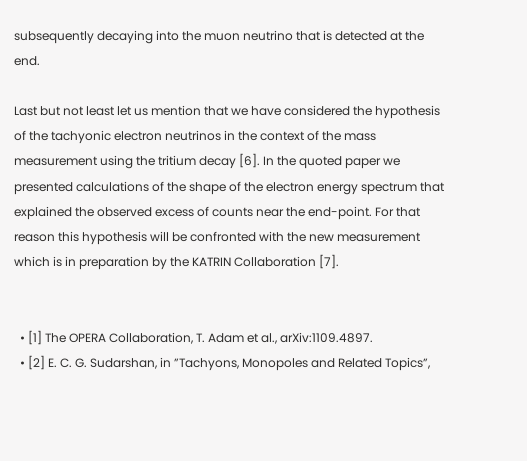subsequently decaying into the muon neutrino that is detected at the end.

Last but not least let us mention that we have considered the hypothesis of the tachyonic electron neutrinos in the context of the mass measurement using the tritium decay [6]. In the quoted paper we presented calculations of the shape of the electron energy spectrum that explained the observed excess of counts near the end-point. For that reason this hypothesis will be confronted with the new measurement which is in preparation by the KATRIN Collaboration [7].


  • [1] The OPERA Collaboration, T. Adam et al., arXiv:1109.4897.
  • [2] E. C. G. Sudarshan, in ”Tachyons, Monopoles and Related Topics”,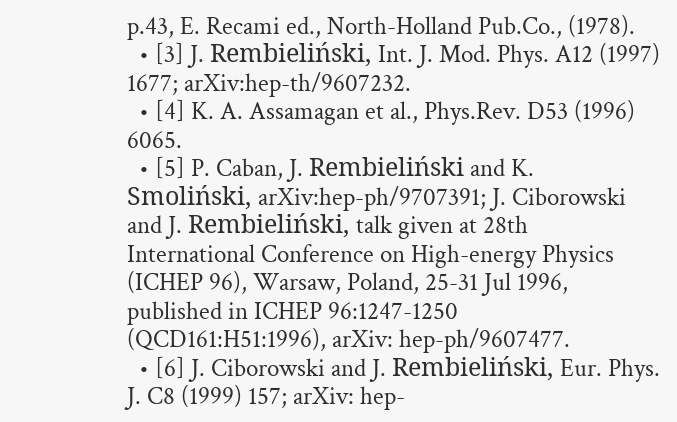p.43, E. Recami ed., North-Holland Pub.Co., (1978).
  • [3] J. Rembieliński, Int. J. Mod. Phys. A12 (1997) 1677; arXiv:hep-th/9607232.
  • [4] K. A. Assamagan et al., Phys.Rev. D53 (1996) 6065.
  • [5] P. Caban, J. Rembieliński and K. Smoliński, arXiv:hep-ph/9707391; J. Ciborowski and J. Rembieliński, talk given at 28th International Conference on High-energy Physics (ICHEP 96), Warsaw, Poland, 25-31 Jul 1996, published in ICHEP 96:1247-1250 (QCD161:H51:1996), arXiv: hep-ph/9607477.
  • [6] J. Ciborowski and J. Rembieliński, Eur. Phys. J. C8 (1999) 157; arXiv: hep-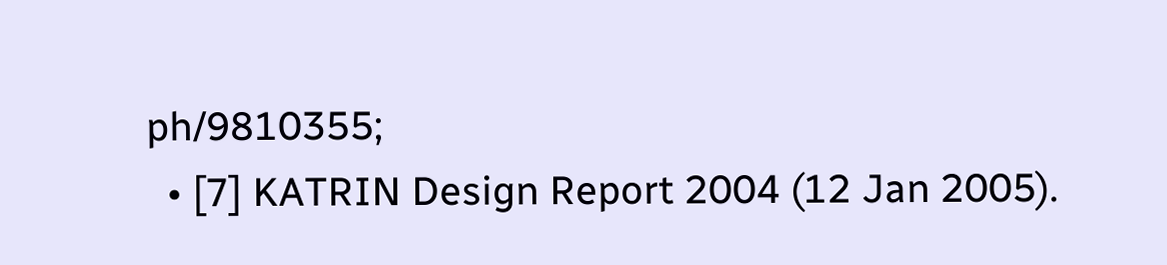ph/9810355;
  • [7] KATRIN Design Report 2004 (12 Jan 2005).